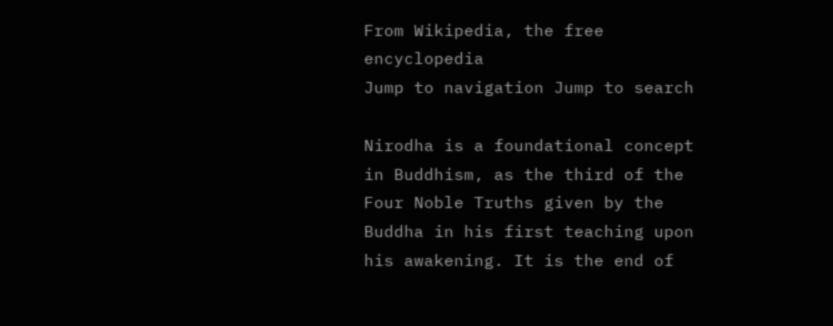From Wikipedia, the free encyclopedia
Jump to navigation Jump to search

Nirodha is a foundational concept in Buddhism, as the third of the Four Noble Truths given by the Buddha in his first teaching upon his awakening. It is the end of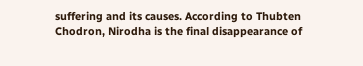suffering and its causes. According to Thubten Chodron, Nirodha is the final disappearance of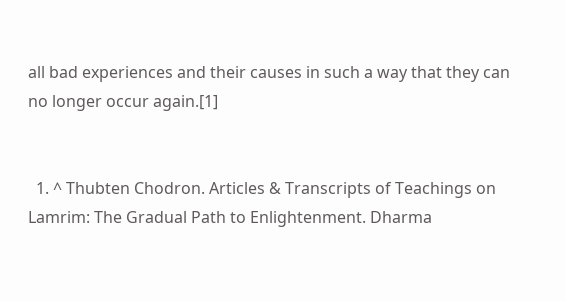all bad experiences and their causes in such a way that they can no longer occur again.[1]


  1. ^ Thubten Chodron. Articles & Transcripts of Teachings on Lamrim: The Gradual Path to Enlightenment. Dharma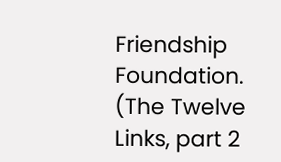Friendship Foundation. (The Twelve Links, part 2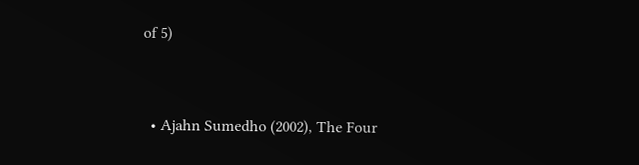of 5)


  • Ajahn Sumedho (2002), The Four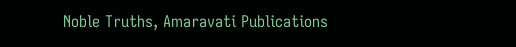Noble Truths, Amaravati Publications